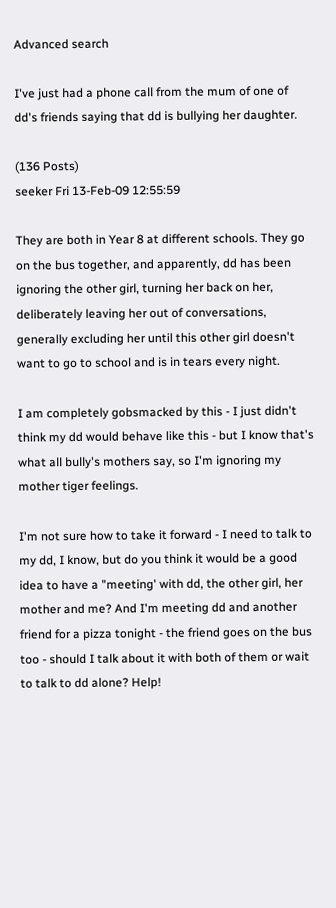Advanced search

I've just had a phone call from the mum of one of dd's friends saying that dd is bullying her daughter.

(136 Posts)
seeker Fri 13-Feb-09 12:55:59

They are both in Year 8 at different schools. They go on the bus together, and apparently, dd has been ignoring the other girl, turning her back on her, deliberately leaving her out of conversations, generally excluding her until this other girl doesn't want to go to school and is in tears every night.

I am completely gobsmacked by this - I just didn't think my dd would behave like this - but I know that's what all bully's mothers say, so I'm ignoring my mother tiger feelings.

I'm not sure how to take it forward - I need to talk to my dd, I know, but do you think it would be a good idea to have a "meeting' with dd, the other girl, her mother and me? And I'm meeting dd and another friend for a pizza tonight - the friend goes on the bus too - should I talk about it with both of them or wait to talk to dd alone? Help!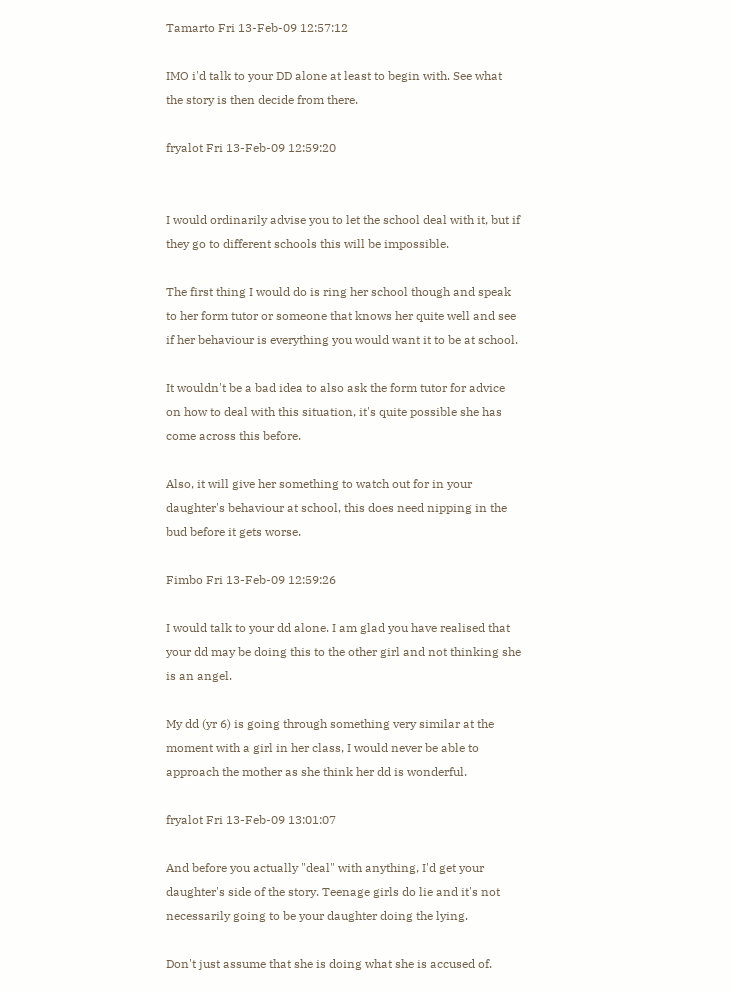Tamarto Fri 13-Feb-09 12:57:12

IMO i'd talk to your DD alone at least to begin with. See what the story is then decide from there.

fryalot Fri 13-Feb-09 12:59:20


I would ordinarily advise you to let the school deal with it, but if they go to different schools this will be impossible.

The first thing I would do is ring her school though and speak to her form tutor or someone that knows her quite well and see if her behaviour is everything you would want it to be at school.

It wouldn't be a bad idea to also ask the form tutor for advice on how to deal with this situation, it's quite possible she has come across this before.

Also, it will give her something to watch out for in your daughter's behaviour at school, this does need nipping in the bud before it gets worse.

Fimbo Fri 13-Feb-09 12:59:26

I would talk to your dd alone. I am glad you have realised that your dd may be doing this to the other girl and not thinking she is an angel.

My dd (yr 6) is going through something very similar at the moment with a girl in her class, I would never be able to approach the mother as she think her dd is wonderful.

fryalot Fri 13-Feb-09 13:01:07

And before you actually "deal" with anything, I'd get your daughter's side of the story. Teenage girls do lie and it's not necessarily going to be your daughter doing the lying.

Don't just assume that she is doing what she is accused of.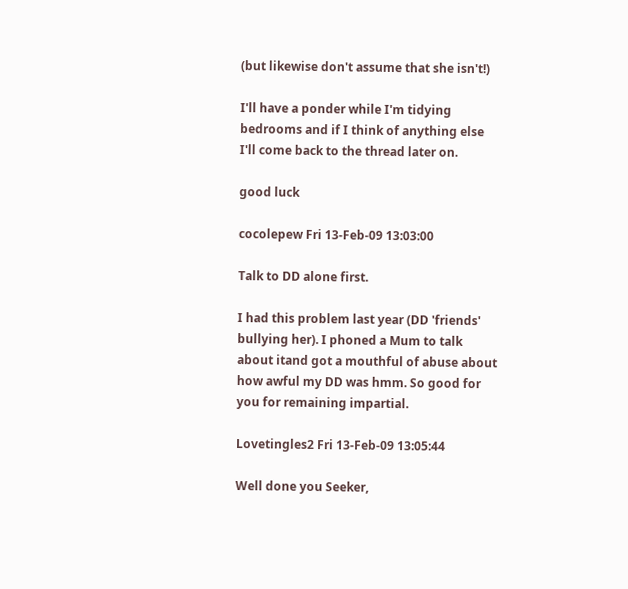(but likewise don't assume that she isn't!)

I'll have a ponder while I'm tidying bedrooms and if I think of anything else I'll come back to the thread later on.

good luck

cocolepew Fri 13-Feb-09 13:03:00

Talk to DD alone first.

I had this problem last year (DD 'friends' bullying her). I phoned a Mum to talk about itand got a mouthful of abuse about how awful my DD was hmm. So good for you for remaining impartial.

Lovetingles2 Fri 13-Feb-09 13:05:44

Well done you Seeker,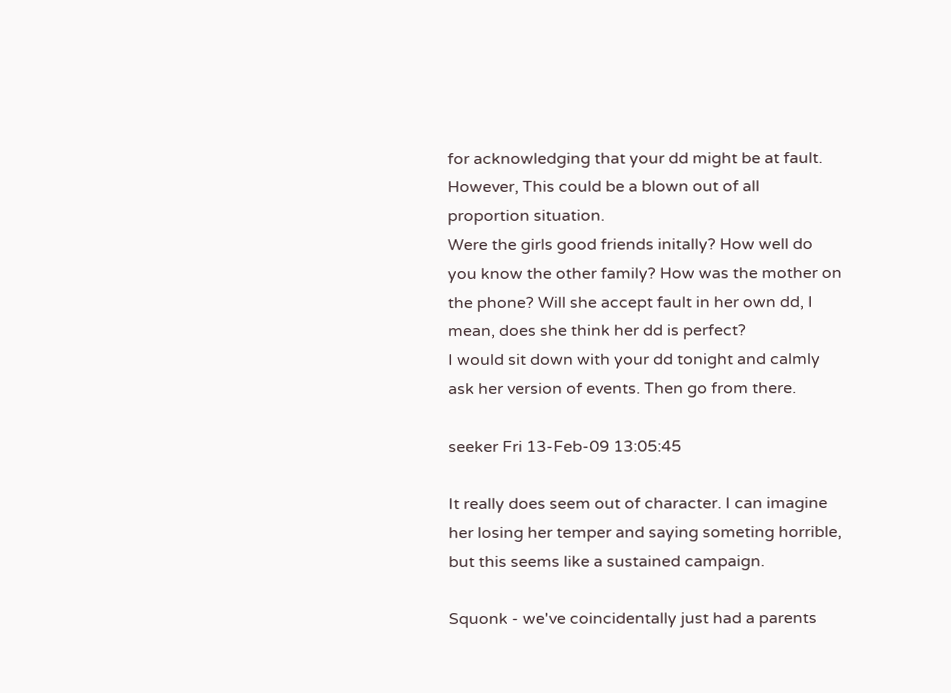for acknowledging that your dd might be at fault.
However, This could be a blown out of all proportion situation.
Were the girls good friends initally? How well do you know the other family? How was the mother on the phone? Will she accept fault in her own dd, I mean, does she think her dd is perfect?
I would sit down with your dd tonight and calmly ask her version of events. Then go from there.

seeker Fri 13-Feb-09 13:05:45

It really does seem out of character. I can imagine her losing her temper and saying someting horrible, but this seems like a sustained campaign.

Squonk - we've coincidentally just had a parents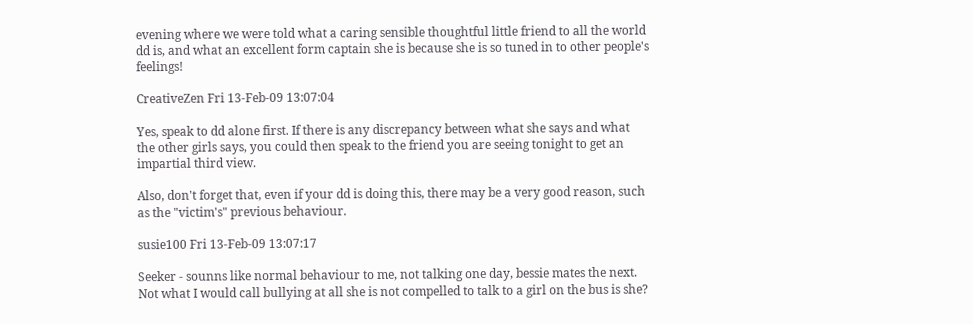evening where we were told what a caring sensible thoughtful little friend to all the world dd is, and what an excellent form captain she is because she is so tuned in to other people's feelings!

CreativeZen Fri 13-Feb-09 13:07:04

Yes, speak to dd alone first. If there is any discrepancy between what she says and what the other girls says, you could then speak to the friend you are seeing tonight to get an impartial third view.

Also, don't forget that, even if your dd is doing this, there may be a very good reason, such as the "victim's" previous behaviour.

susie100 Fri 13-Feb-09 13:07:17

Seeker - sounns like normal behaviour to me, not talking one day, bessie mates the next. Not what I would call bullying at all she is not compelled to talk to a girl on the bus is she?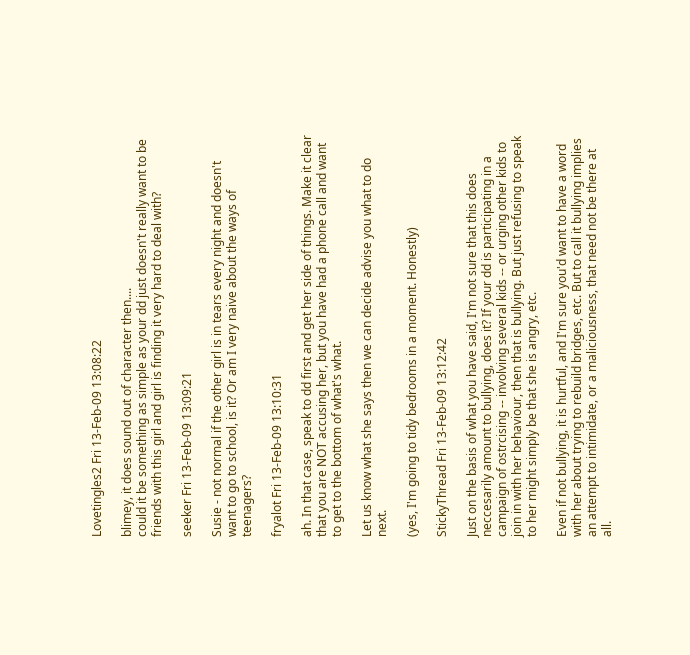Lovetingles2 Fri 13-Feb-09 13:08:22

blimey, it does sound out of character then....
could it be something as simple as your dd just doesn't really want to be friends with this girl and girl is finding it very hard to deal with?

seeker Fri 13-Feb-09 13:09:21

Susie - not normal if the other girl is in tears every night and doesn't want to go to school, is it? Or am I very naive about the ways of teenagers?

fryalot Fri 13-Feb-09 13:10:31

ah. In that case, speak to dd first and get her side of things. Make it clear that you are NOT accusing her, but you have had a phone call and want to get to the bottom of what's what.

Let us know what she says then we can decide advise you what to do next.

(yes, I'm going to tidy bedrooms in a moment. Honestly)

StickyThread Fri 13-Feb-09 13:12:42

Just on the basis of what you have said, I'm not sure that this does neccesarily amount to bullying, does it? If your dd is participating in a campaign of ostrcising -- involving several kids -- or urging other kids to join in with her behaviour, then that is bullying. But just refusing to speak to her might simply be that she is angry, etc.

Even if not bullying, it is hurtful, and I'm sure you'd want to have a word with her about trying to rebuild bridges, etc. But to call it bullying implies an attempt to intimidate, or a maliciousness, that need not be there at all.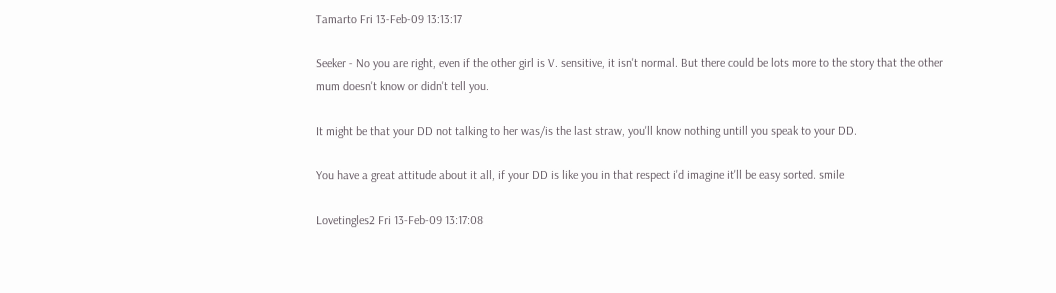Tamarto Fri 13-Feb-09 13:13:17

Seeker - No you are right, even if the other girl is V. sensitive, it isn't normal. But there could be lots more to the story that the other mum doesn't know or didn't tell you.

It might be that your DD not talking to her was/is the last straw, you'll know nothing untill you speak to your DD.

You have a great attitude about it all, if your DD is like you in that respect i'd imagine it'll be easy sorted. smile

Lovetingles2 Fri 13-Feb-09 13:17:08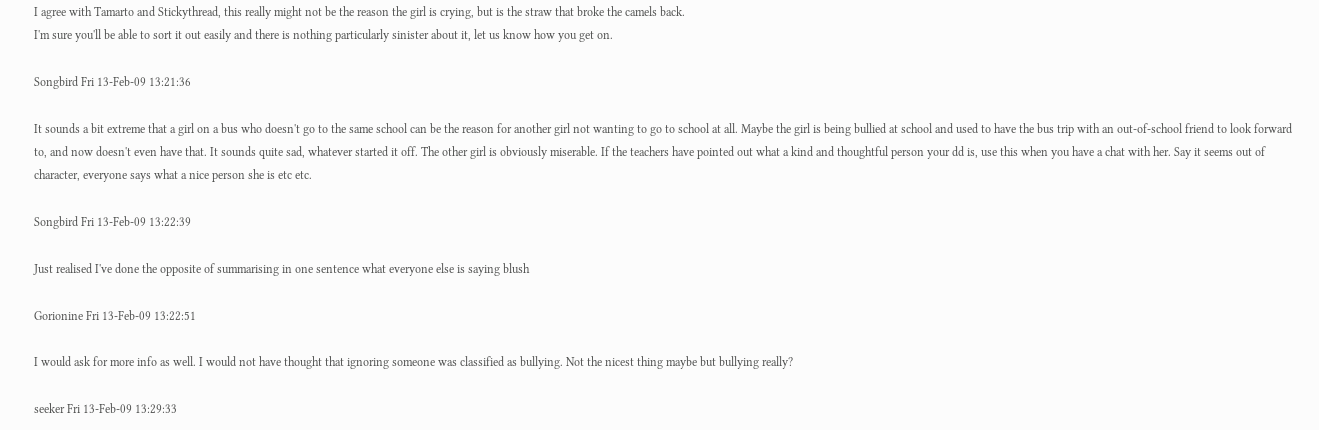I agree with Tamarto and Stickythread, this really might not be the reason the girl is crying, but is the straw that broke the camels back.
I'm sure you'll be able to sort it out easily and there is nothing particularly sinister about it, let us know how you get on.

Songbird Fri 13-Feb-09 13:21:36

It sounds a bit extreme that a girl on a bus who doesn't go to the same school can be the reason for another girl not wanting to go to school at all. Maybe the girl is being bullied at school and used to have the bus trip with an out-of-school friend to look forward to, and now doesn't even have that. It sounds quite sad, whatever started it off. The other girl is obviously miserable. If the teachers have pointed out what a kind and thoughtful person your dd is, use this when you have a chat with her. Say it seems out of character, everyone says what a nice person she is etc etc.

Songbird Fri 13-Feb-09 13:22:39

Just realised I've done the opposite of summarising in one sentence what everyone else is saying blush

Gorionine Fri 13-Feb-09 13:22:51

I would ask for more info as well. I would not have thought that ignoring someone was classified as bullying. Not the nicest thing maybe but bullying really?

seeker Fri 13-Feb-09 13:29:33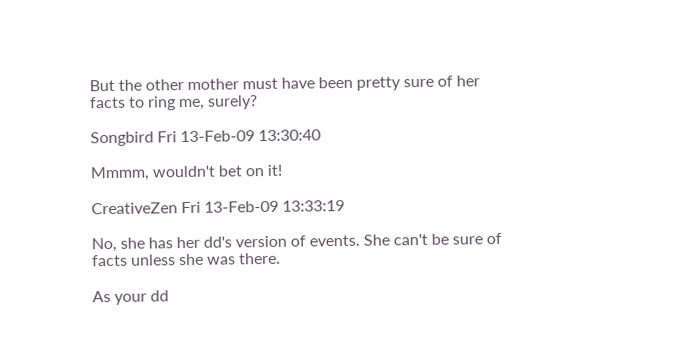But the other mother must have been pretty sure of her facts to ring me, surely?

Songbird Fri 13-Feb-09 13:30:40

Mmmm, wouldn't bet on it!

CreativeZen Fri 13-Feb-09 13:33:19

No, she has her dd's version of events. She can't be sure of facts unless she was there.

As your dd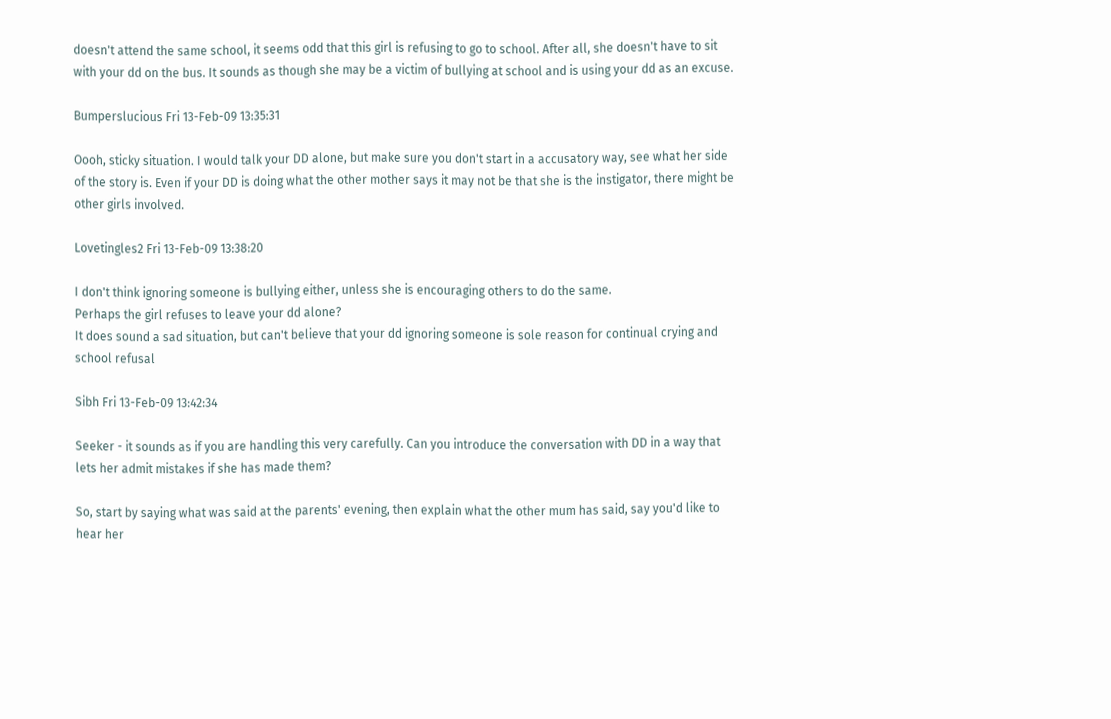doesn't attend the same school, it seems odd that this girl is refusing to go to school. After all, she doesn't have to sit with your dd on the bus. It sounds as though she may be a victim of bullying at school and is using your dd as an excuse.

Bumperslucious Fri 13-Feb-09 13:35:31

Oooh, sticky situation. I would talk your DD alone, but make sure you don't start in a accusatory way, see what her side of the story is. Even if your DD is doing what the other mother says it may not be that she is the instigator, there might be other girls involved.

Lovetingles2 Fri 13-Feb-09 13:38:20

I don't think ignoring someone is bullying either, unless she is encouraging others to do the same.
Perhaps the girl refuses to leave your dd alone?
It does sound a sad situation, but can't believe that your dd ignoring someone is sole reason for continual crying and school refusal

Sibh Fri 13-Feb-09 13:42:34

Seeker - it sounds as if you are handling this very carefully. Can you introduce the conversation with DD in a way that lets her admit mistakes if she has made them?

So, start by saying what was said at the parents' evening, then explain what the other mum has said, say you'd like to hear her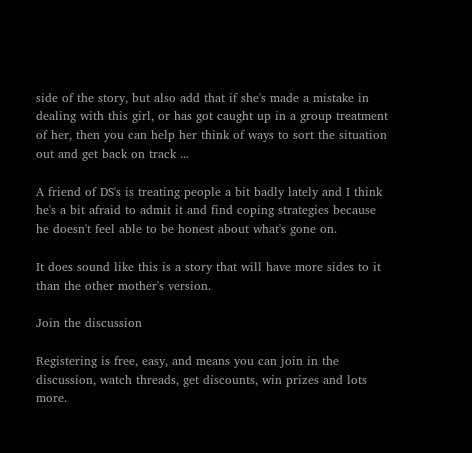side of the story, but also add that if she's made a mistake in dealing with this girl, or has got caught up in a group treatment of her, then you can help her think of ways to sort the situation out and get back on track ...

A friend of DS's is treating people a bit badly lately and I think he's a bit afraid to admit it and find coping strategies because he doesn't feel able to be honest about what's gone on.

It does sound like this is a story that will have more sides to it than the other mother's version.

Join the discussion

Registering is free, easy, and means you can join in the discussion, watch threads, get discounts, win prizes and lots more.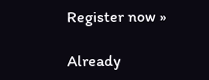Register now »

Already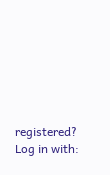registered? Log in with: